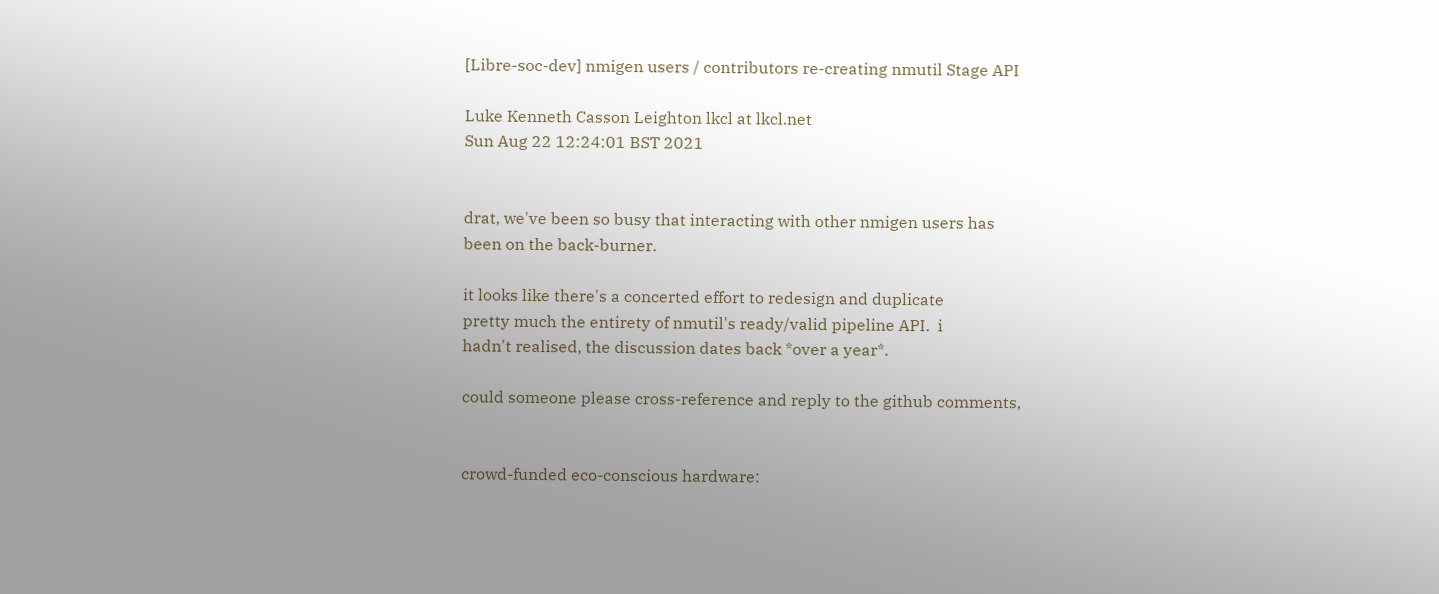[Libre-soc-dev] nmigen users / contributors re-creating nmutil Stage API

Luke Kenneth Casson Leighton lkcl at lkcl.net
Sun Aug 22 12:24:01 BST 2021


drat, we've been so busy that interacting with other nmigen users has
been on the back-burner.

it looks like there's a concerted effort to redesign and duplicate
pretty much the entirety of nmutil's ready/valid pipeline API.  i
hadn't realised, the discussion dates back *over a year*.

could someone please cross-reference and reply to the github comments,


crowd-funded eco-conscious hardware: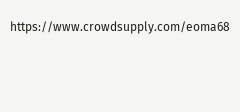https://www.crowdsupply.com/eoma68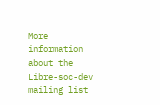More information about the Libre-soc-dev mailing list